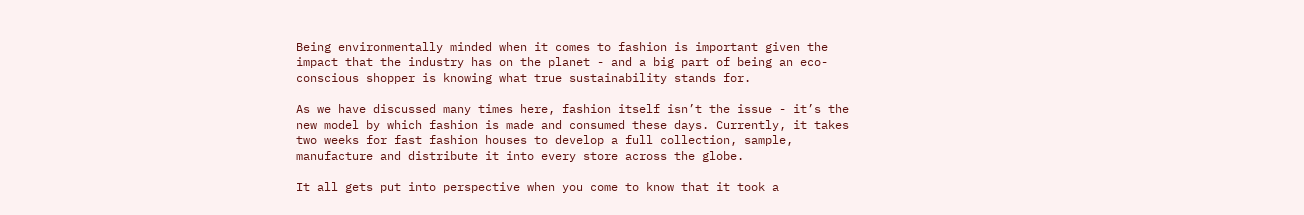Being environmentally minded when it comes to fashion is important given the impact that the industry has on the planet - and a big part of being an eco-conscious shopper is knowing what true sustainability stands for.

As we have discussed many times here, fashion itself isn’t the issue - it’s the new model by which fashion is made and consumed these days. Currently, it takes two weeks for fast fashion houses to develop a full collection, sample, manufacture and distribute it into every store across the globe.

It all gets put into perspective when you come to know that it took a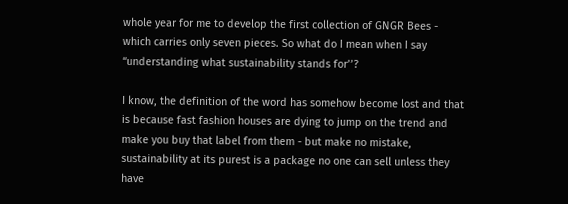whole year for me to develop the first collection of GNGR Bees - which carries only seven pieces. So what do I mean when I say “understanding what sustainability stands for’’?

I know, the definition of the word has somehow become lost and that is because fast fashion houses are dying to jump on the trend and make you buy that label from them - but make no mistake, sustainability at its purest is a package no one can sell unless they have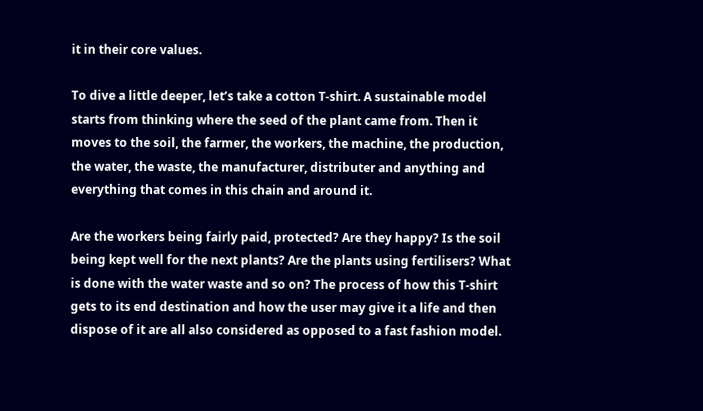it in their core values.

To dive a little deeper, let’s take a cotton T-shirt. A sustainable model starts from thinking where the seed of the plant came from. Then it moves to the soil, the farmer, the workers, the machine, the production, the water, the waste, the manufacturer, distributer and anything and everything that comes in this chain and around it.

Are the workers being fairly paid, protected? Are they happy? Is the soil being kept well for the next plants? Are the plants using fertilisers? What is done with the water waste and so on? The process of how this T-shirt gets to its end destination and how the user may give it a life and then dispose of it are all also considered as opposed to a fast fashion model.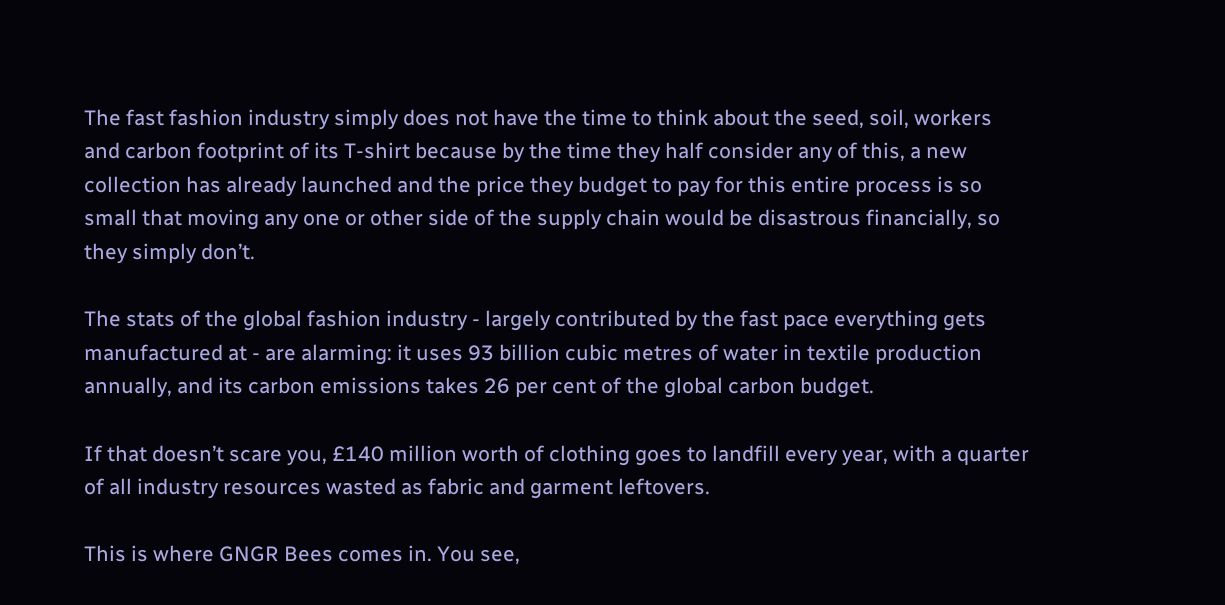The fast fashion industry simply does not have the time to think about the seed, soil, workers and carbon footprint of its T-shirt because by the time they half consider any of this, a new collection has already launched and the price they budget to pay for this entire process is so small that moving any one or other side of the supply chain would be disastrous financially, so they simply don’t.

The stats of the global fashion industry - largely contributed by the fast pace everything gets manufactured at - are alarming: it uses 93 billion cubic metres of water in textile production annually, and its carbon emissions takes 26 per cent of the global carbon budget.

If that doesn’t scare you, £140 million worth of clothing goes to landfill every year, with a quarter of all industry resources wasted as fabric and garment leftovers.

This is where GNGR Bees comes in. You see,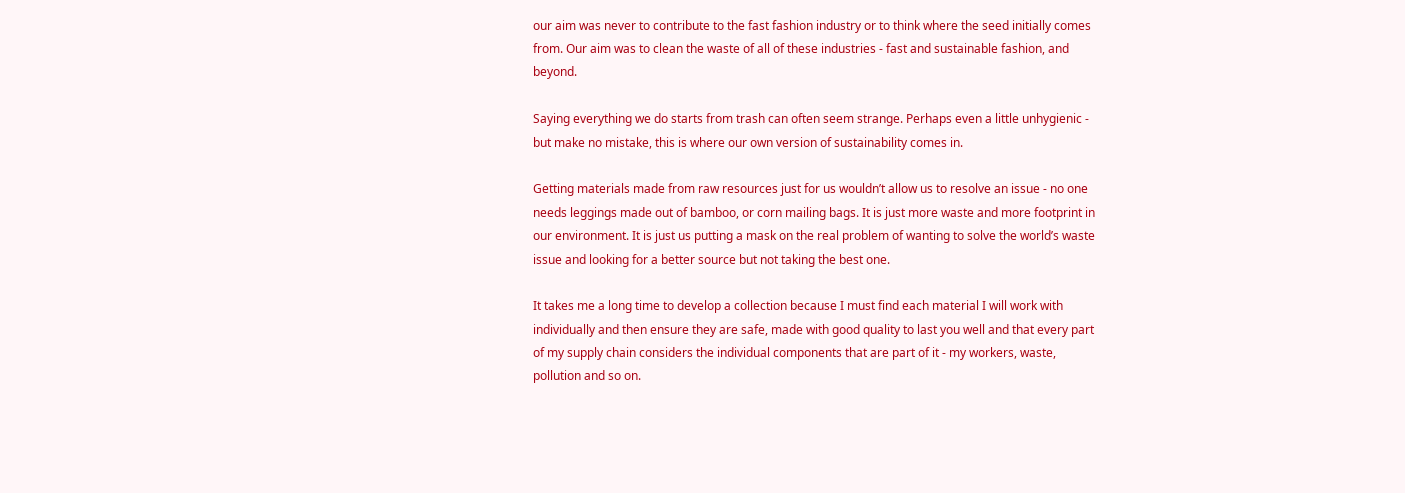our aim was never to contribute to the fast fashion industry or to think where the seed initially comes from. Our aim was to clean the waste of all of these industries - fast and sustainable fashion, and beyond.

Saying everything we do starts from trash can often seem strange. Perhaps even a little unhygienic - but make no mistake, this is where our own version of sustainability comes in.

Getting materials made from raw resources just for us wouldn’t allow us to resolve an issue - no one needs leggings made out of bamboo, or corn mailing bags. It is just more waste and more footprint in our environment. It is just us putting a mask on the real problem of wanting to solve the world’s waste issue and looking for a better source but not taking the best one.

It takes me a long time to develop a collection because I must find each material I will work with individually and then ensure they are safe, made with good quality to last you well and that every part of my supply chain considers the individual components that are part of it - my workers, waste, pollution and so on.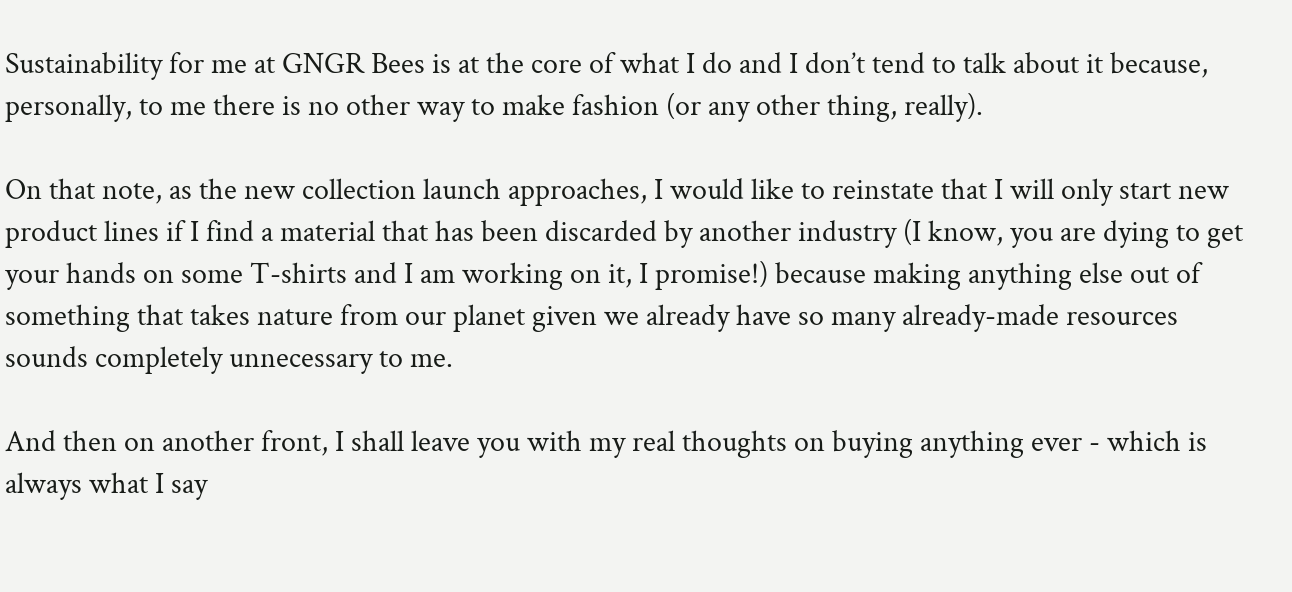Sustainability for me at GNGR Bees is at the core of what I do and I don’t tend to talk about it because, personally, to me there is no other way to make fashion (or any other thing, really).

On that note, as the new collection launch approaches, I would like to reinstate that I will only start new product lines if I find a material that has been discarded by another industry (I know, you are dying to get your hands on some T-shirts and I am working on it, I promise!) because making anything else out of something that takes nature from our planet given we already have so many already-made resources sounds completely unnecessary to me.

And then on another front, I shall leave you with my real thoughts on buying anything ever - which is always what I say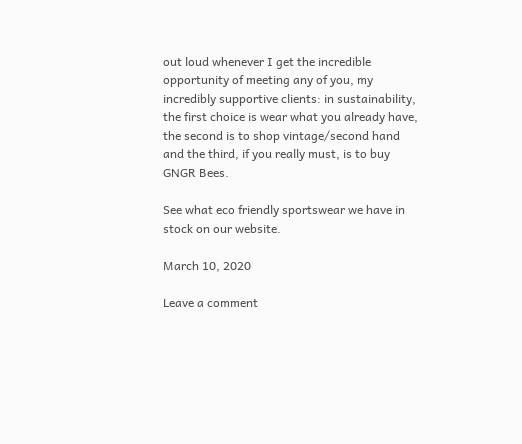out loud whenever I get the incredible opportunity of meeting any of you, my incredibly supportive clients: in sustainability, the first choice is wear what you already have, the second is to shop vintage/second hand and the third, if you really must, is to buy GNGR Bees.

See what eco friendly sportswear we have in stock on our website.

March 10, 2020

Leave a comment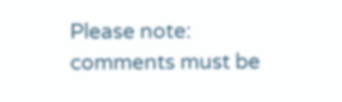Please note: comments must be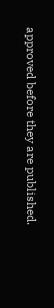approved before they are published.